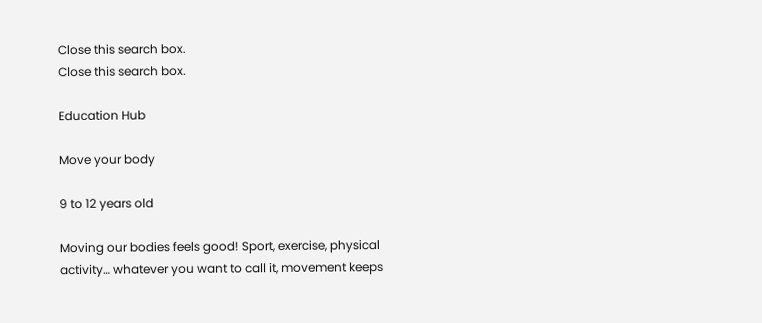Close this search box.
Close this search box.

Education Hub

Move your body

9 to 12 years old

Moving our bodies feels good! Sport, exercise, physical activity… whatever you want to call it, movement keeps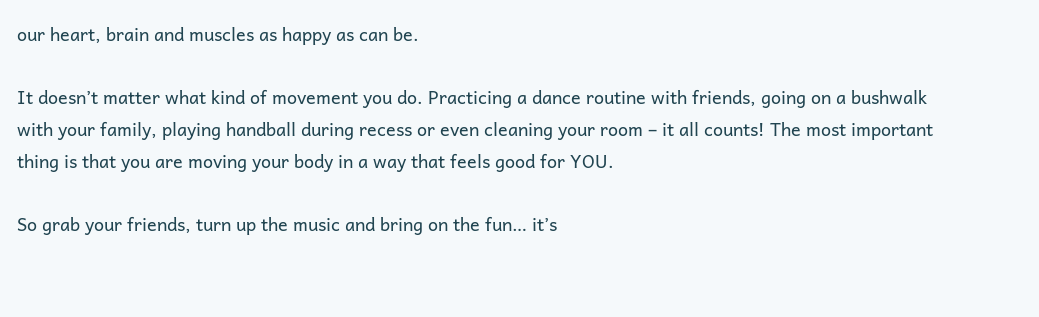our heart, brain and muscles as happy as can be.

It doesn’t matter what kind of movement you do. Practicing a dance routine with friends, going on a bushwalk with your family, playing handball during recess or even cleaning your room – it all counts! The most important thing is that you are moving your body in a way that feels good for YOU.

So grab your friends, turn up the music and bring on the fun… it’s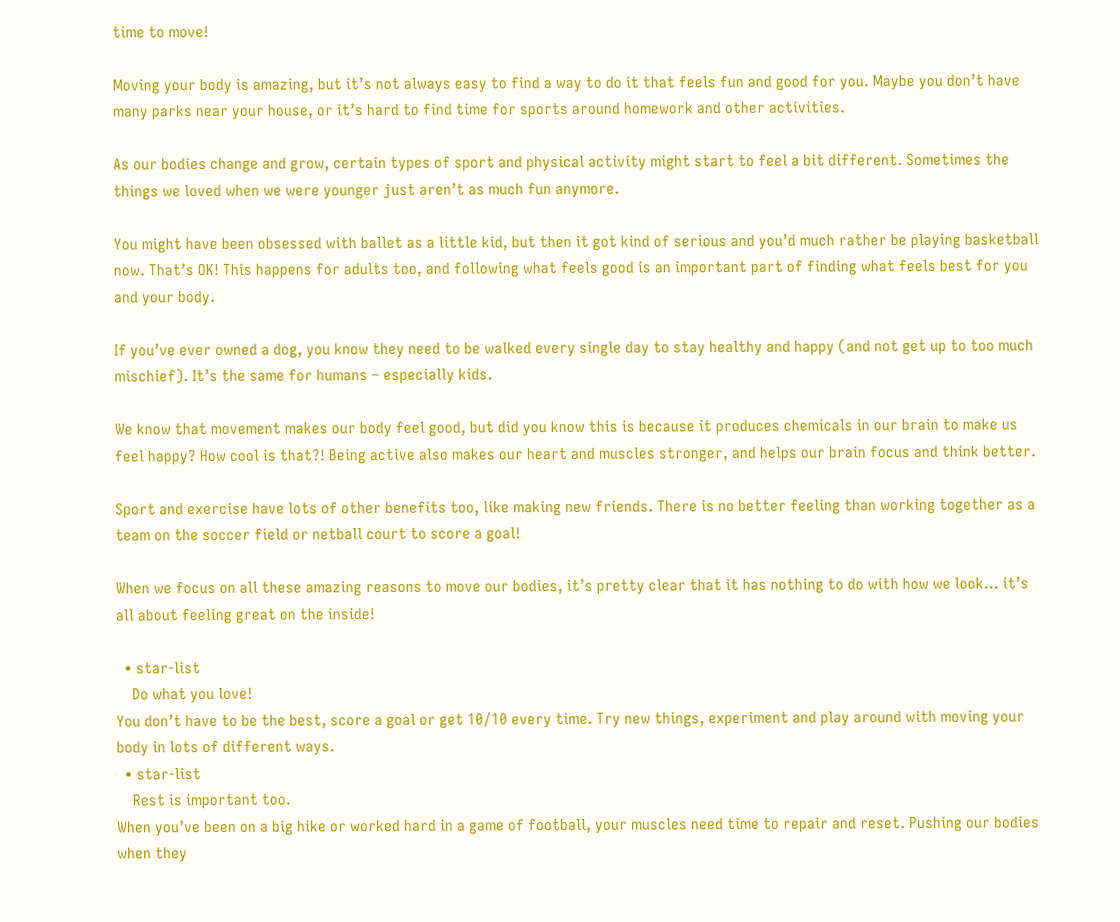time to move!

Moving your body is amazing, but it’s not always easy to find a way to do it that feels fun and good for you. Maybe you don’t have many parks near your house, or it’s hard to find time for sports around homework and other activities.

As our bodies change and grow, certain types of sport and physical activity might start to feel a bit different. Sometimes the things we loved when we were younger just aren’t as much fun anymore.

You might have been obsessed with ballet as a little kid, but then it got kind of serious and you’d much rather be playing basketball now. That’s OK! This happens for adults too, and following what feels good is an important part of finding what feels best for you and your body.

If you’ve ever owned a dog, you know they need to be walked every single day to stay healthy and happy (and not get up to too much mischief). It’s the same for humans – especially kids.

We know that movement makes our body feel good, but did you know this is because it produces chemicals in our brain to make us feel happy? How cool is that?! Being active also makes our heart and muscles stronger, and helps our brain focus and think better.

Sport and exercise have lots of other benefits too, like making new friends. There is no better feeling than working together as a team on the soccer field or netball court to score a goal!

When we focus on all these amazing reasons to move our bodies, it’s pretty clear that it has nothing to do with how we look… it’s all about feeling great on the inside!

  • star-list
    Do what you love!
You don’t have to be the best, score a goal or get 10/10 every time. Try new things, experiment and play around with moving your body in lots of different ways.
  • star-list
    Rest is important too.
When you’ve been on a big hike or worked hard in a game of football, your muscles need time to repair and reset. Pushing our bodies when they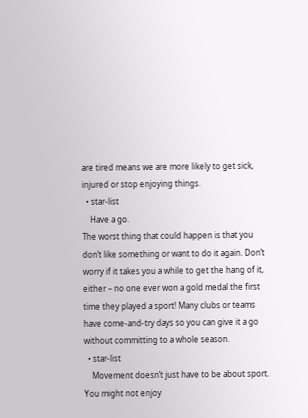are tired means we are more likely to get sick, injured or stop enjoying things.
  • star-list
    Have a go.
The worst thing that could happen is that you don’t like something or want to do it again. Don’t worry if it takes you a while to get the hang of it, either – no one ever won a gold medal the first time they played a sport! Many clubs or teams have come-and-try days so you can give it a go without committing to a whole season.
  • star-list
    Movement doesn’t just have to be about sport.
You might not enjoy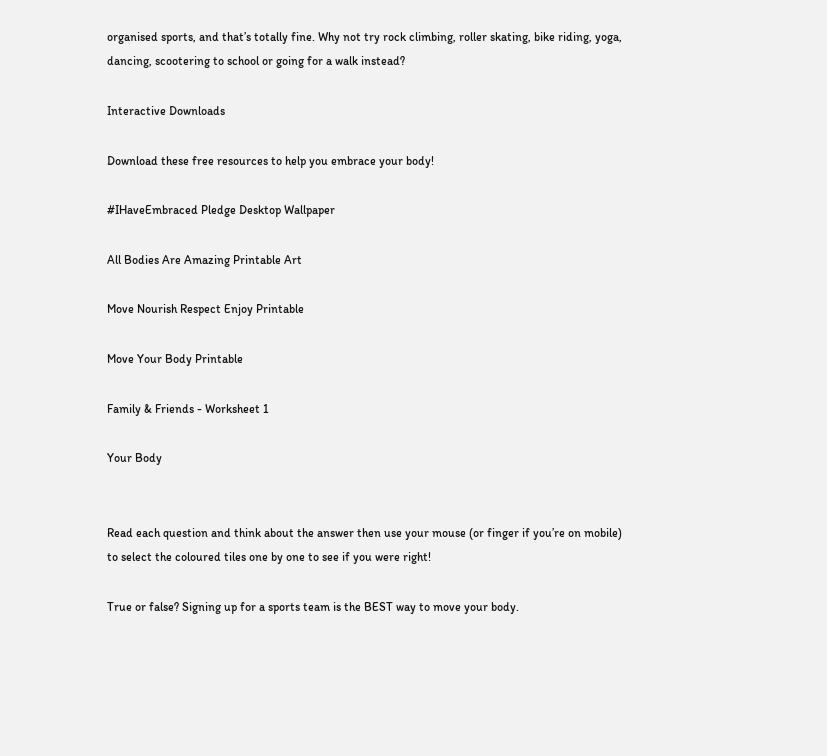organised sports, and that’s totally fine. Why not try rock climbing, roller skating, bike riding, yoga, dancing, scootering to school or going for a walk instead?

Interactive Downloads

Download these free resources to help you embrace your body!

#IHaveEmbraced Pledge Desktop Wallpaper

All Bodies Are Amazing Printable Art

Move Nourish Respect Enjoy Printable

Move Your Body Printable

Family & Friends - Worksheet 1

Your Body


Read each question and think about the answer then use your mouse (or finger if you’re on mobile) to select the coloured tiles one by one to see if you were right!

True or false? Signing up for a sports team is the BEST way to move your body.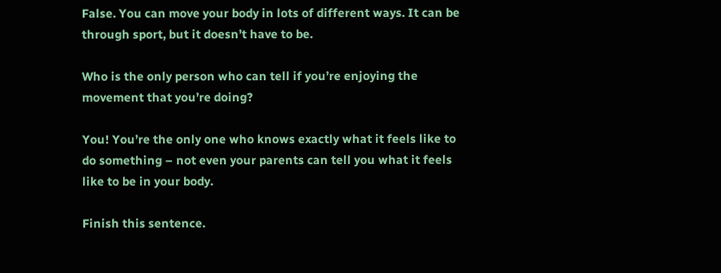False. You can move your body in lots of different ways. It can be through sport, but it doesn’t have to be.

Who is the only person who can tell if you’re enjoying the movement that you’re doing?

You! You’re the only one who knows exactly what it feels like to do something – not even your parents can tell you what it feels like to be in your body.

Finish this sentence.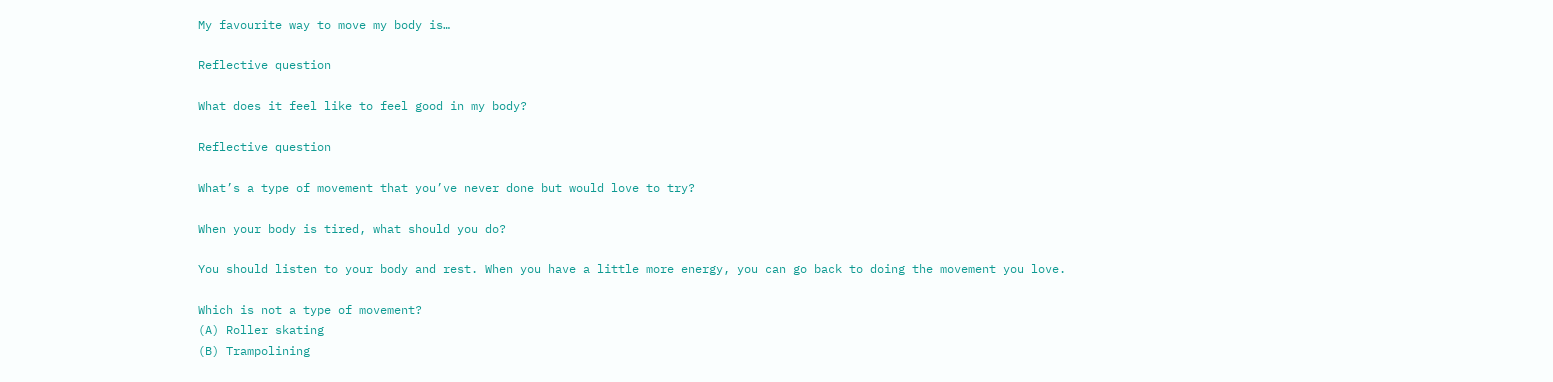My favourite way to move my body is…

Reflective question

What does it feel like to feel good in my body?

Reflective question

What’s a type of movement that you’ve never done but would love to try?

When your body is tired, what should you do?

You should listen to your body and rest. When you have a little more energy, you can go back to doing the movement you love.

Which is not a type of movement?
(A) Roller skating
(B) Trampolining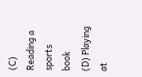(C) Reading a sports book
(D) Playing at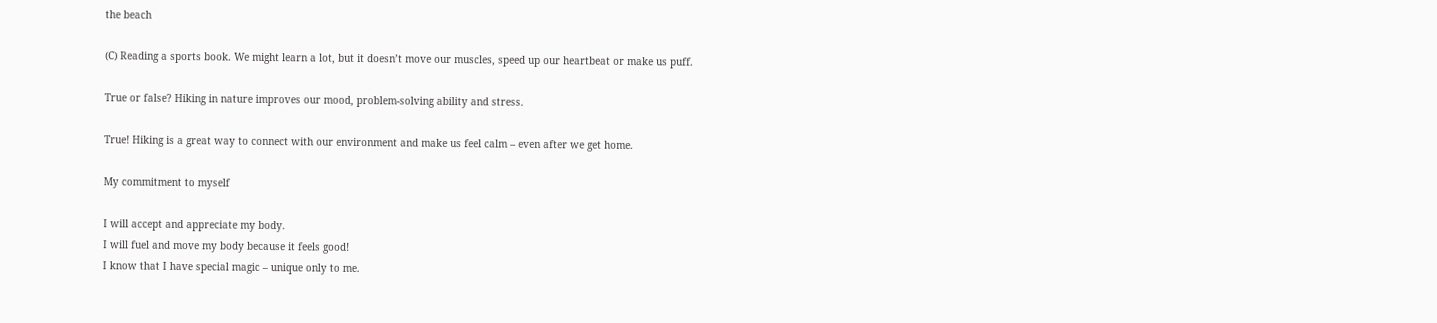the beach

(C) Reading a sports book. We might learn a lot, but it doesn’t move our muscles, speed up our heartbeat or make us puff.

True or false? Hiking in nature improves our mood, problem-solving ability and stress.

True! Hiking is a great way to connect with our environment and make us feel calm – even after we get home.

My commitment to myself

I will accept and appreciate my body.
I will fuel and move my body because it feels good!
I know that I have special magic – unique only to me.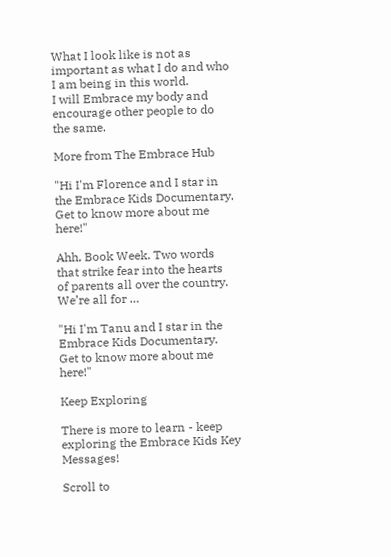What I look like is not as important as what I do and who I am being in this world.
I will Embrace my body and encourage other people to do the same.

More from The Embrace Hub

"Hi I'm Florence and I star in the Embrace Kids Documentary. Get to know more about me here!"

Ahh, Book Week. Two words that strike fear into the hearts of parents all over the country. We’re all for …

"Hi I'm Tanu and I star in the Embrace Kids Documentary. Get to know more about me here!"

Keep Exploring

There is more to learn - keep exploring the Embrace Kids Key Messages!

Scroll to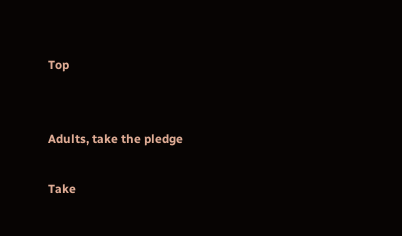Top


Adults, take the pledge

Take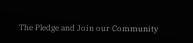The Pledge and Join our Community